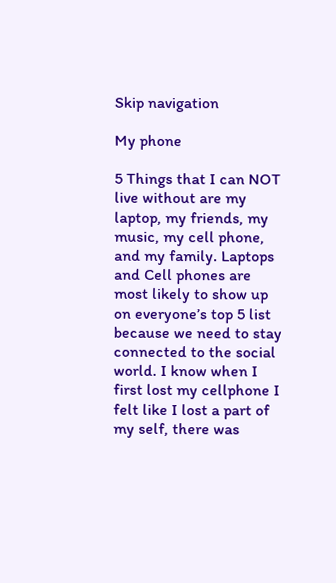Skip navigation

My phone

5 Things that I can NOT live without are my laptop, my friends, my music, my cell phone, and my family. Laptops and Cell phones are most likely to show up on everyone’s top 5 list because we need to stay connected to the social world. I know when I first lost my cellphone I felt like I lost a part of my self, there was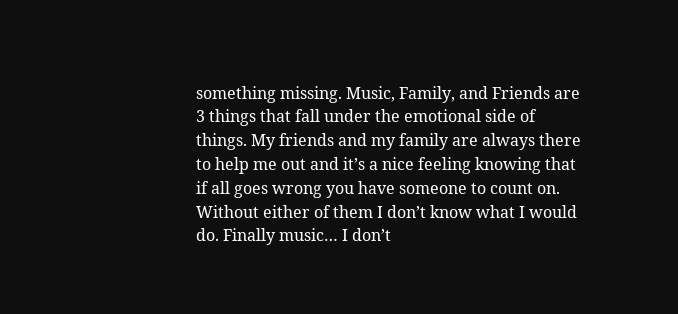something missing. Music, Family, and Friends are 3 things that fall under the emotional side of things. My friends and my family are always there to help me out and it’s a nice feeling knowing that if all goes wrong you have someone to count on. Without either of them I don’t know what I would do. Finally music… I don’t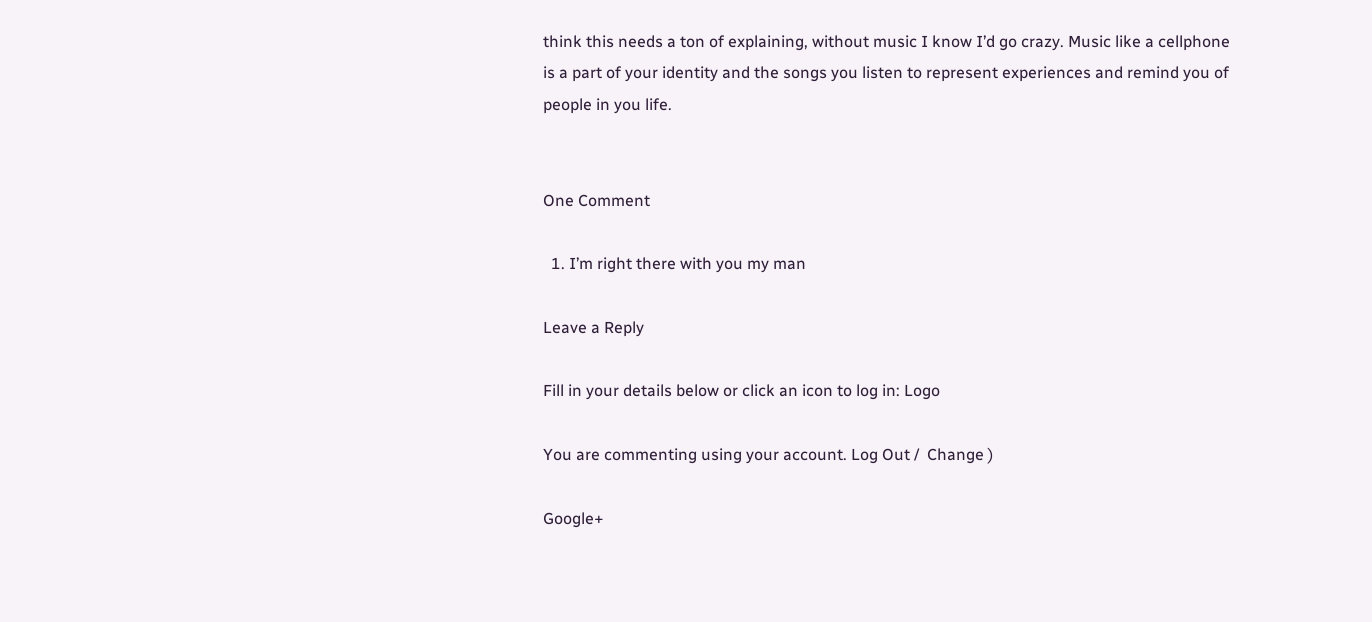think this needs a ton of explaining, without music I know I’d go crazy. Music like a cellphone is a part of your identity and the songs you listen to represent experiences and remind you of people in you life.


One Comment

  1. I’m right there with you my man

Leave a Reply

Fill in your details below or click an icon to log in: Logo

You are commenting using your account. Log Out /  Change )

Google+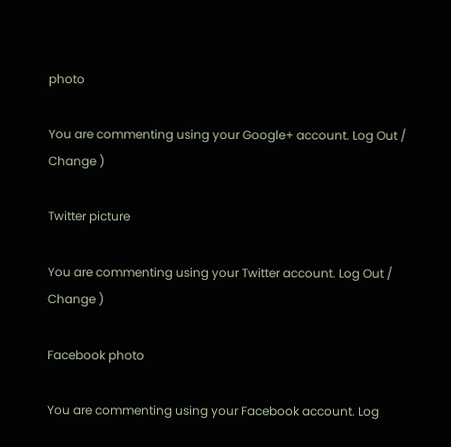photo

You are commenting using your Google+ account. Log Out /  Change )

Twitter picture

You are commenting using your Twitter account. Log Out /  Change )

Facebook photo

You are commenting using your Facebook account. Log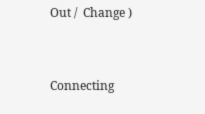Out /  Change )


Connecting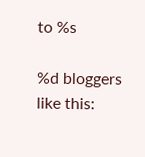to %s

%d bloggers like this: